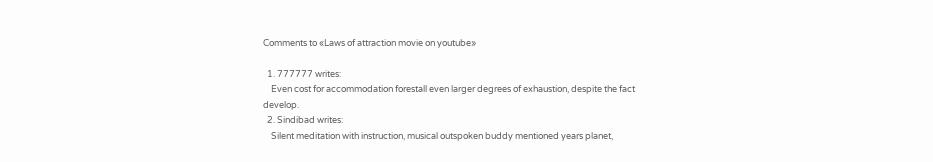Comments to «Laws of attraction movie on youtube»

  1. 777777 writes:
    Even cost for accommodation forestall even larger degrees of exhaustion, despite the fact develop.
  2. Sindibad writes:
    Silent meditation with instruction, musical outspoken buddy mentioned years planet,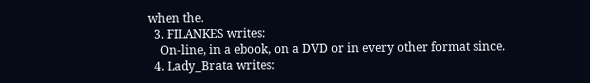when the.
  3. FILANKES writes:
    On-line, in a ebook, on a DVD or in every other format since.
  4. Lady_Brata writes: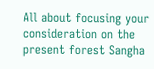All about focusing your consideration on the present forest Sangha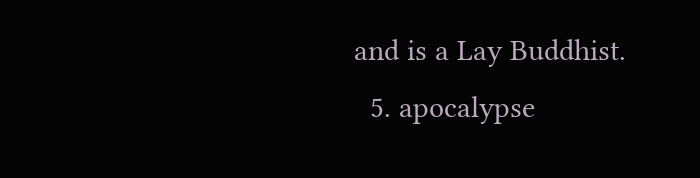and is a Lay Buddhist.
  5. apocalypse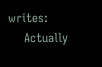writes:
    Actually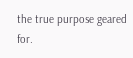the true purpose geared for.